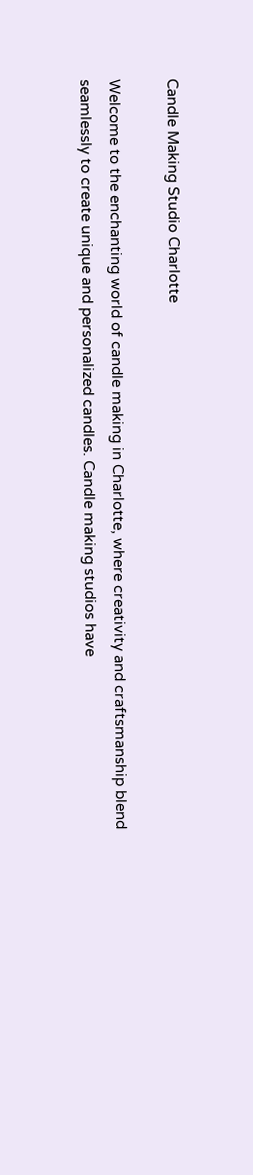Candle Making Studio Charlotte

Welcome to the enchanting world of candle making in Charlotte, where creativity and craftsmanship blend seamlessly to create unique and personalized candles. Candle making studios have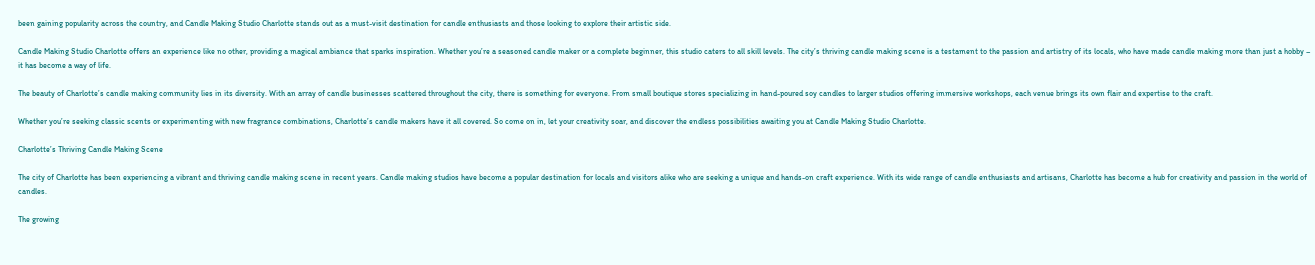been gaining popularity across the country, and Candle Making Studio Charlotte stands out as a must-visit destination for candle enthusiasts and those looking to explore their artistic side.

Candle Making Studio Charlotte offers an experience like no other, providing a magical ambiance that sparks inspiration. Whether you’re a seasoned candle maker or a complete beginner, this studio caters to all skill levels. The city’s thriving candle making scene is a testament to the passion and artistry of its locals, who have made candle making more than just a hobby – it has become a way of life.

The beauty of Charlotte’s candle making community lies in its diversity. With an array of candle businesses scattered throughout the city, there is something for everyone. From small boutique stores specializing in hand-poured soy candles to larger studios offering immersive workshops, each venue brings its own flair and expertise to the craft.

Whether you’re seeking classic scents or experimenting with new fragrance combinations, Charlotte’s candle makers have it all covered. So come on in, let your creativity soar, and discover the endless possibilities awaiting you at Candle Making Studio Charlotte.

Charlotte’s Thriving Candle Making Scene

The city of Charlotte has been experiencing a vibrant and thriving candle making scene in recent years. Candle making studios have become a popular destination for locals and visitors alike who are seeking a unique and hands-on craft experience. With its wide range of candle enthusiasts and artisans, Charlotte has become a hub for creativity and passion in the world of candles.

The growing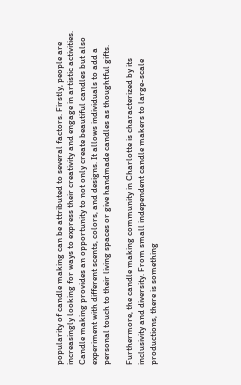popularity of candle making can be attributed to several factors. Firstly, people are increasingly looking for ways to express their creativity and engage in artistic activities. Candle making provides an opportunity to not only create beautiful candles but also experiment with different scents, colors, and designs. It allows individuals to add a personal touch to their living spaces or give handmade candles as thoughtful gifts.

Furthermore, the candle making community in Charlotte is characterized by its inclusivity and diversity. From small independent candle makers to large-scale productions, there is something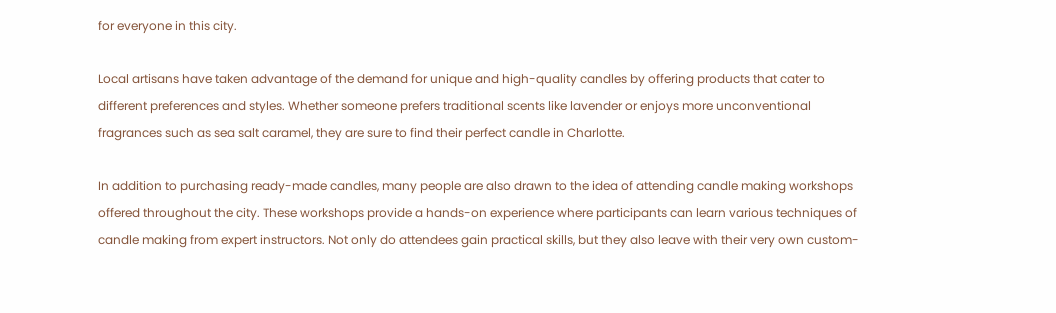for everyone in this city.

Local artisans have taken advantage of the demand for unique and high-quality candles by offering products that cater to different preferences and styles. Whether someone prefers traditional scents like lavender or enjoys more unconventional fragrances such as sea salt caramel, they are sure to find their perfect candle in Charlotte.

In addition to purchasing ready-made candles, many people are also drawn to the idea of attending candle making workshops offered throughout the city. These workshops provide a hands-on experience where participants can learn various techniques of candle making from expert instructors. Not only do attendees gain practical skills, but they also leave with their very own custom-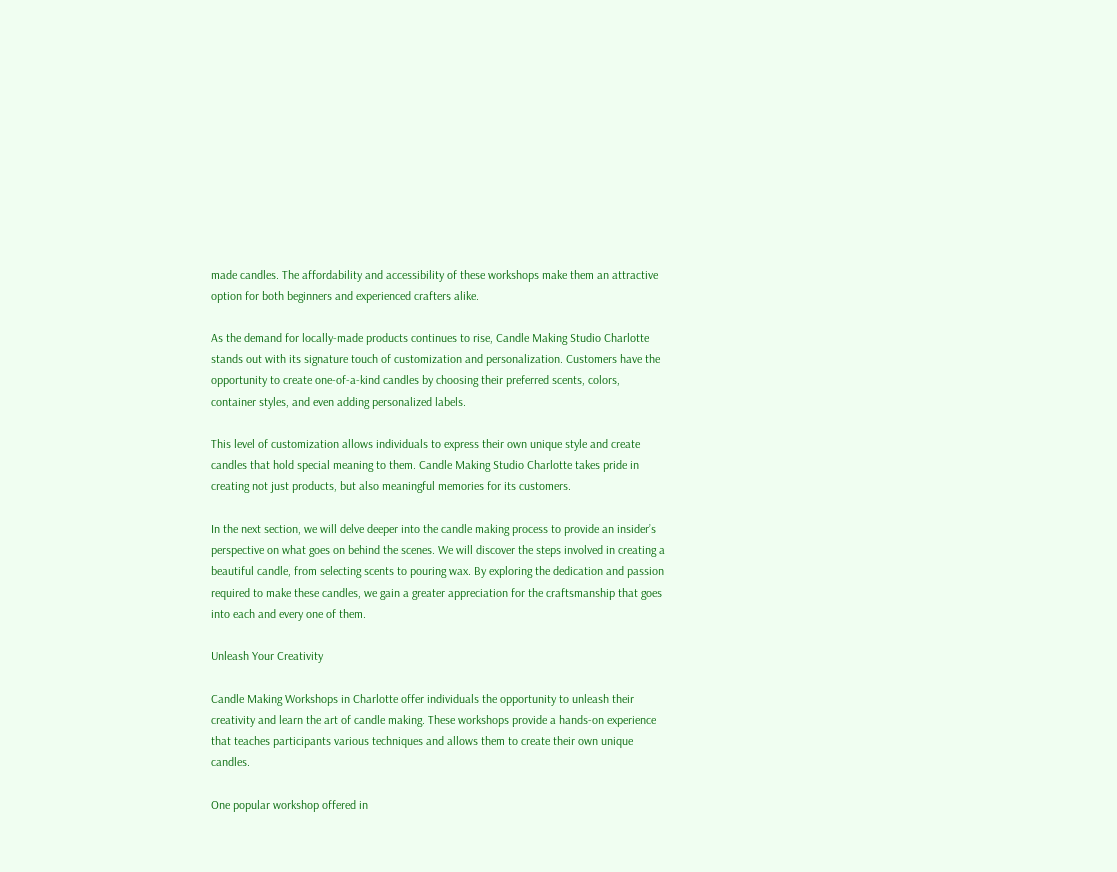made candles. The affordability and accessibility of these workshops make them an attractive option for both beginners and experienced crafters alike.

As the demand for locally-made products continues to rise, Candle Making Studio Charlotte stands out with its signature touch of customization and personalization. Customers have the opportunity to create one-of-a-kind candles by choosing their preferred scents, colors, container styles, and even adding personalized labels.

This level of customization allows individuals to express their own unique style and create candles that hold special meaning to them. Candle Making Studio Charlotte takes pride in creating not just products, but also meaningful memories for its customers.

In the next section, we will delve deeper into the candle making process to provide an insider’s perspective on what goes on behind the scenes. We will discover the steps involved in creating a beautiful candle, from selecting scents to pouring wax. By exploring the dedication and passion required to make these candles, we gain a greater appreciation for the craftsmanship that goes into each and every one of them.

Unleash Your Creativity

Candle Making Workshops in Charlotte offer individuals the opportunity to unleash their creativity and learn the art of candle making. These workshops provide a hands-on experience that teaches participants various techniques and allows them to create their own unique candles.

One popular workshop offered in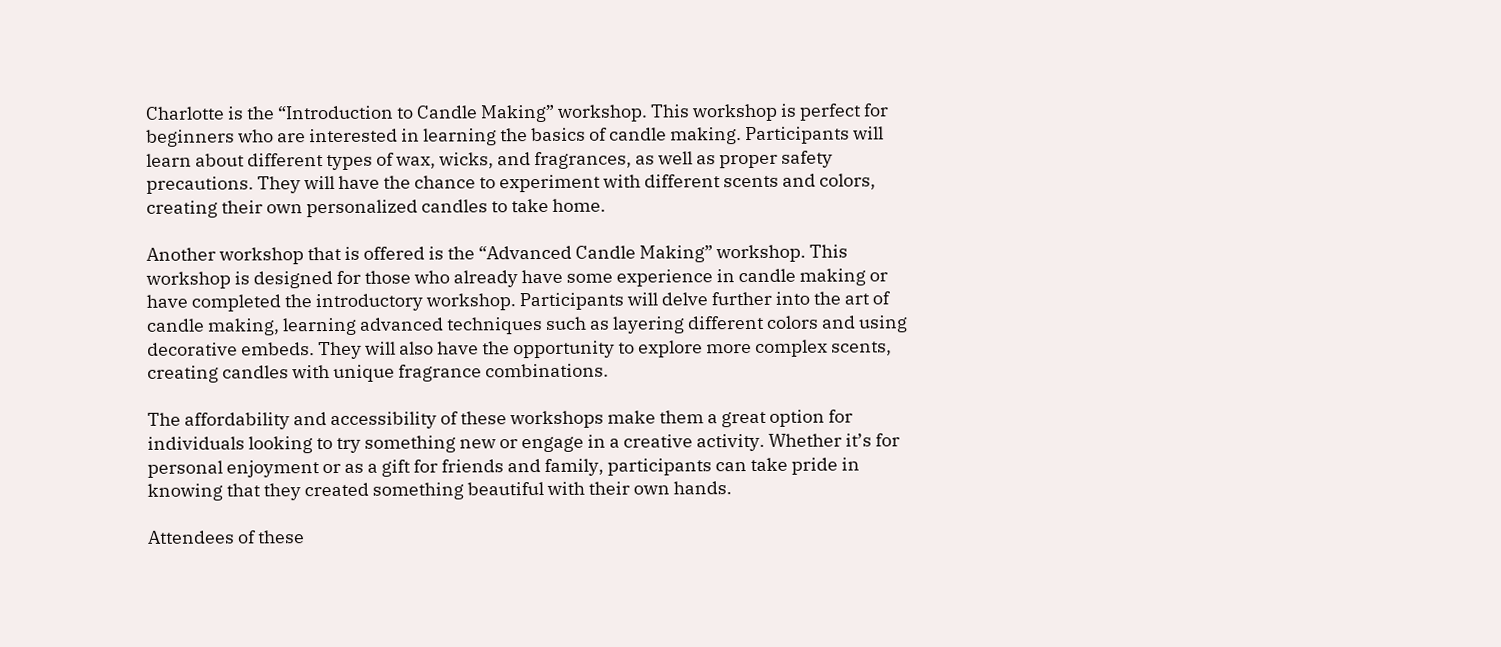Charlotte is the “Introduction to Candle Making” workshop. This workshop is perfect for beginners who are interested in learning the basics of candle making. Participants will learn about different types of wax, wicks, and fragrances, as well as proper safety precautions. They will have the chance to experiment with different scents and colors, creating their own personalized candles to take home.

Another workshop that is offered is the “Advanced Candle Making” workshop. This workshop is designed for those who already have some experience in candle making or have completed the introductory workshop. Participants will delve further into the art of candle making, learning advanced techniques such as layering different colors and using decorative embeds. They will also have the opportunity to explore more complex scents, creating candles with unique fragrance combinations.

The affordability and accessibility of these workshops make them a great option for individuals looking to try something new or engage in a creative activity. Whether it’s for personal enjoyment or as a gift for friends and family, participants can take pride in knowing that they created something beautiful with their own hands.

Attendees of these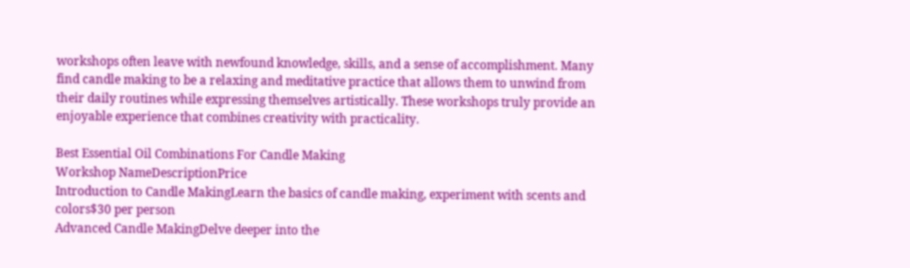workshops often leave with newfound knowledge, skills, and a sense of accomplishment. Many find candle making to be a relaxing and meditative practice that allows them to unwind from their daily routines while expressing themselves artistically. These workshops truly provide an enjoyable experience that combines creativity with practicality.

Best Essential Oil Combinations For Candle Making
Workshop NameDescriptionPrice
Introduction to Candle MakingLearn the basics of candle making, experiment with scents and colors$30 per person
Advanced Candle MakingDelve deeper into the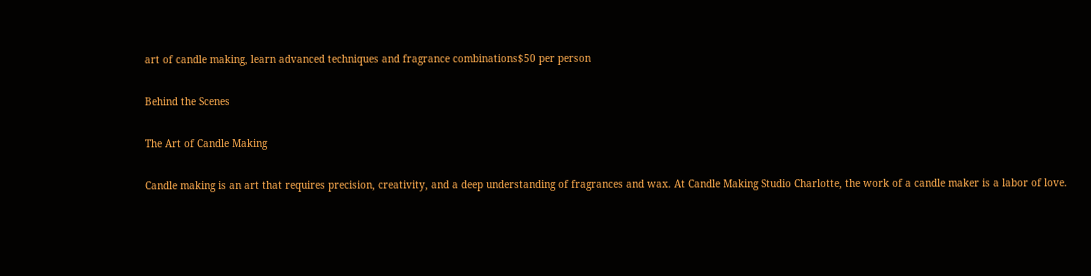art of candle making, learn advanced techniques and fragrance combinations$50 per person

Behind the Scenes

The Art of Candle Making

Candle making is an art that requires precision, creativity, and a deep understanding of fragrances and wax. At Candle Making Studio Charlotte, the work of a candle maker is a labor of love.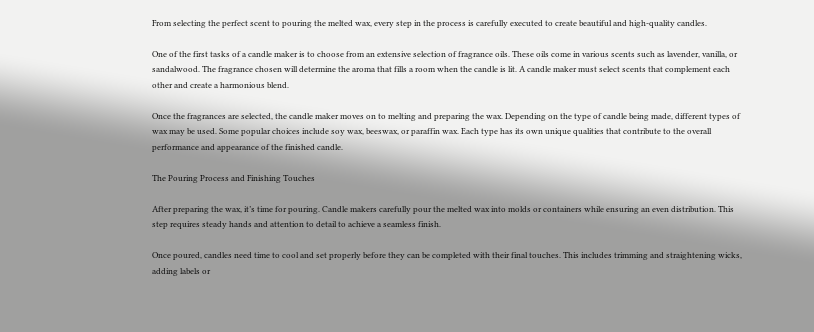From selecting the perfect scent to pouring the melted wax, every step in the process is carefully executed to create beautiful and high-quality candles.

One of the first tasks of a candle maker is to choose from an extensive selection of fragrance oils. These oils come in various scents such as lavender, vanilla, or sandalwood. The fragrance chosen will determine the aroma that fills a room when the candle is lit. A candle maker must select scents that complement each other and create a harmonious blend.

Once the fragrances are selected, the candle maker moves on to melting and preparing the wax. Depending on the type of candle being made, different types of wax may be used. Some popular choices include soy wax, beeswax, or paraffin wax. Each type has its own unique qualities that contribute to the overall performance and appearance of the finished candle.

The Pouring Process and Finishing Touches

After preparing the wax, it’s time for pouring. Candle makers carefully pour the melted wax into molds or containers while ensuring an even distribution. This step requires steady hands and attention to detail to achieve a seamless finish.

Once poured, candles need time to cool and set properly before they can be completed with their final touches. This includes trimming and straightening wicks, adding labels or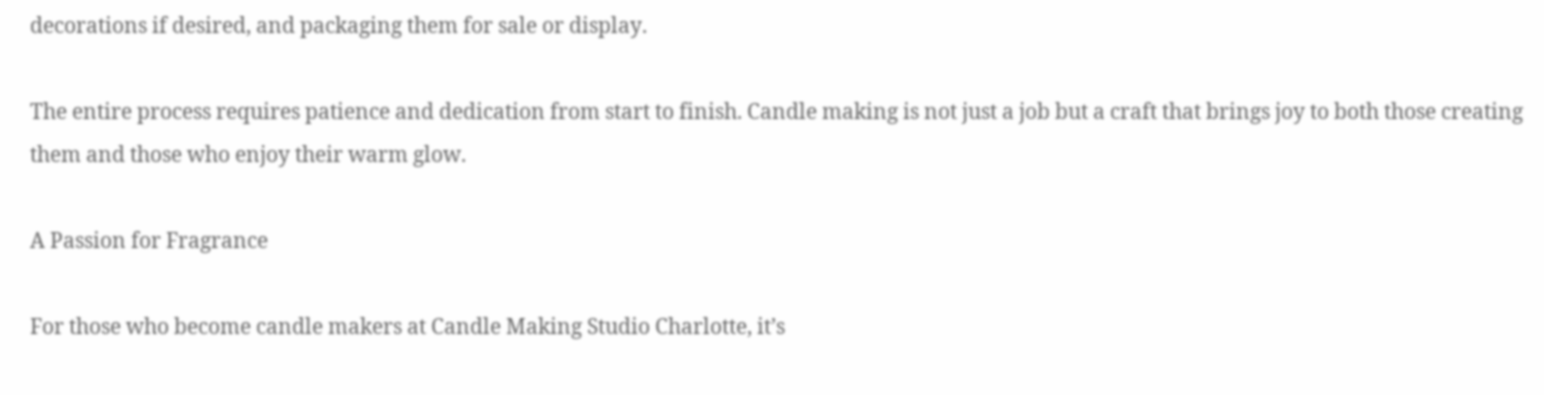decorations if desired, and packaging them for sale or display.

The entire process requires patience and dedication from start to finish. Candle making is not just a job but a craft that brings joy to both those creating them and those who enjoy their warm glow.

A Passion for Fragrance

For those who become candle makers at Candle Making Studio Charlotte, it’s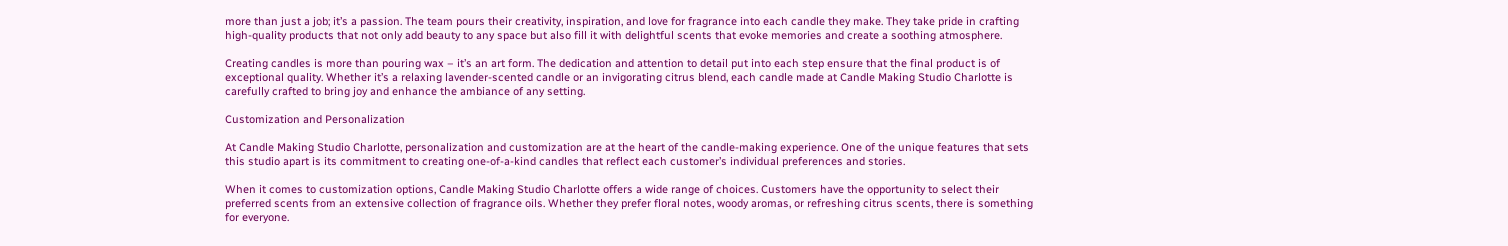more than just a job; it’s a passion. The team pours their creativity, inspiration, and love for fragrance into each candle they make. They take pride in crafting high-quality products that not only add beauty to any space but also fill it with delightful scents that evoke memories and create a soothing atmosphere.

Creating candles is more than pouring wax – it’s an art form. The dedication and attention to detail put into each step ensure that the final product is of exceptional quality. Whether it’s a relaxing lavender-scented candle or an invigorating citrus blend, each candle made at Candle Making Studio Charlotte is carefully crafted to bring joy and enhance the ambiance of any setting.

Customization and Personalization

At Candle Making Studio Charlotte, personalization and customization are at the heart of the candle-making experience. One of the unique features that sets this studio apart is its commitment to creating one-of-a-kind candles that reflect each customer’s individual preferences and stories.

When it comes to customization options, Candle Making Studio Charlotte offers a wide range of choices. Customers have the opportunity to select their preferred scents from an extensive collection of fragrance oils. Whether they prefer floral notes, woody aromas, or refreshing citrus scents, there is something for everyone.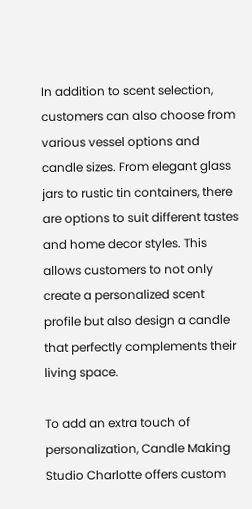In addition to scent selection, customers can also choose from various vessel options and candle sizes. From elegant glass jars to rustic tin containers, there are options to suit different tastes and home decor styles. This allows customers to not only create a personalized scent profile but also design a candle that perfectly complements their living space.

To add an extra touch of personalization, Candle Making Studio Charlotte offers custom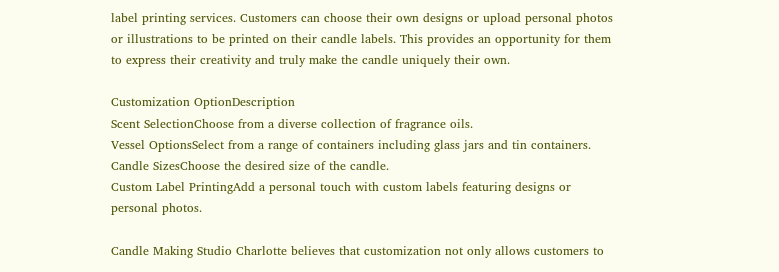label printing services. Customers can choose their own designs or upload personal photos or illustrations to be printed on their candle labels. This provides an opportunity for them to express their creativity and truly make the candle uniquely their own.

Customization OptionDescription
Scent SelectionChoose from a diverse collection of fragrance oils.
Vessel OptionsSelect from a range of containers including glass jars and tin containers.
Candle SizesChoose the desired size of the candle.
Custom Label PrintingAdd a personal touch with custom labels featuring designs or personal photos.

Candle Making Studio Charlotte believes that customization not only allows customers to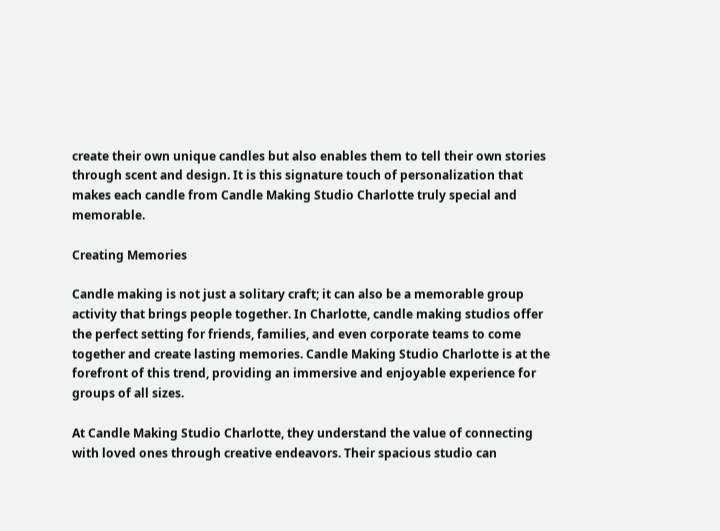create their own unique candles but also enables them to tell their own stories through scent and design. It is this signature touch of personalization that makes each candle from Candle Making Studio Charlotte truly special and memorable.

Creating Memories

Candle making is not just a solitary craft; it can also be a memorable group activity that brings people together. In Charlotte, candle making studios offer the perfect setting for friends, families, and even corporate teams to come together and create lasting memories. Candle Making Studio Charlotte is at the forefront of this trend, providing an immersive and enjoyable experience for groups of all sizes.

At Candle Making Studio Charlotte, they understand the value of connecting with loved ones through creative endeavors. Their spacious studio can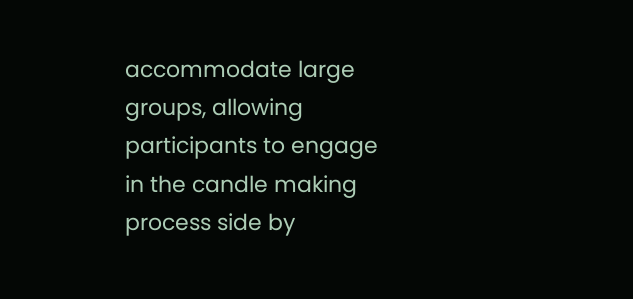accommodate large groups, allowing participants to engage in the candle making process side by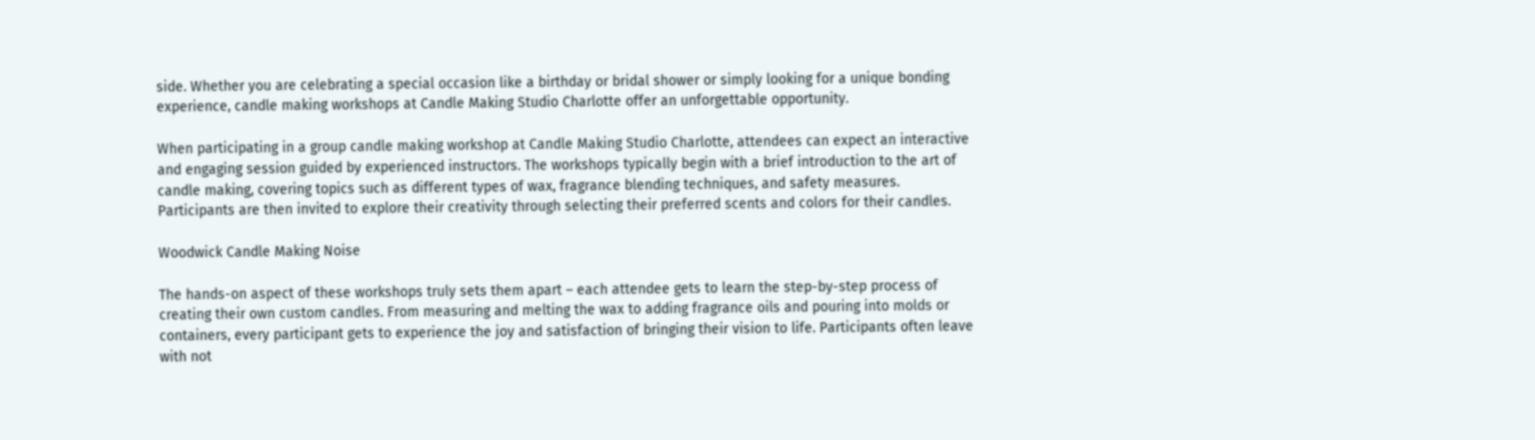side. Whether you are celebrating a special occasion like a birthday or bridal shower or simply looking for a unique bonding experience, candle making workshops at Candle Making Studio Charlotte offer an unforgettable opportunity.

When participating in a group candle making workshop at Candle Making Studio Charlotte, attendees can expect an interactive and engaging session guided by experienced instructors. The workshops typically begin with a brief introduction to the art of candle making, covering topics such as different types of wax, fragrance blending techniques, and safety measures. Participants are then invited to explore their creativity through selecting their preferred scents and colors for their candles.

Woodwick Candle Making Noise

The hands-on aspect of these workshops truly sets them apart – each attendee gets to learn the step-by-step process of creating their own custom candles. From measuring and melting the wax to adding fragrance oils and pouring into molds or containers, every participant gets to experience the joy and satisfaction of bringing their vision to life. Participants often leave with not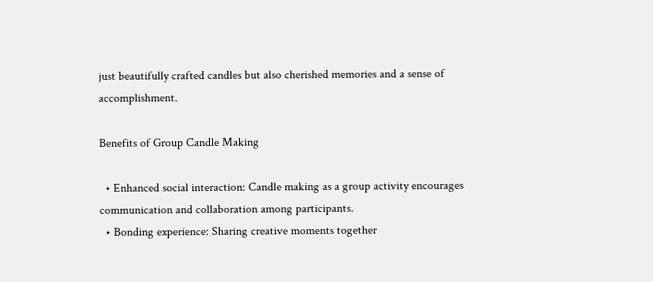just beautifully crafted candles but also cherished memories and a sense of accomplishment.

Benefits of Group Candle Making

  • Enhanced social interaction: Candle making as a group activity encourages communication and collaboration among participants.
  • Bonding experience: Sharing creative moments together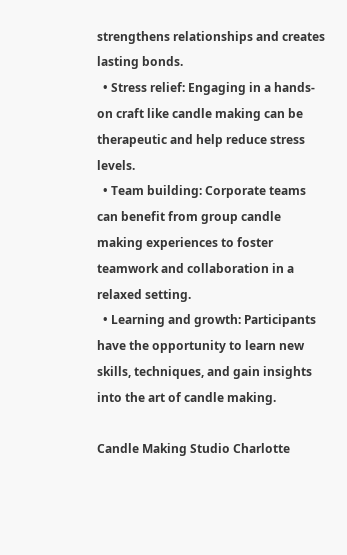strengthens relationships and creates lasting bonds.
  • Stress relief: Engaging in a hands-on craft like candle making can be therapeutic and help reduce stress levels.
  • Team building: Corporate teams can benefit from group candle making experiences to foster teamwork and collaboration in a relaxed setting.
  • Learning and growth: Participants have the opportunity to learn new skills, techniques, and gain insights into the art of candle making.

Candle Making Studio Charlotte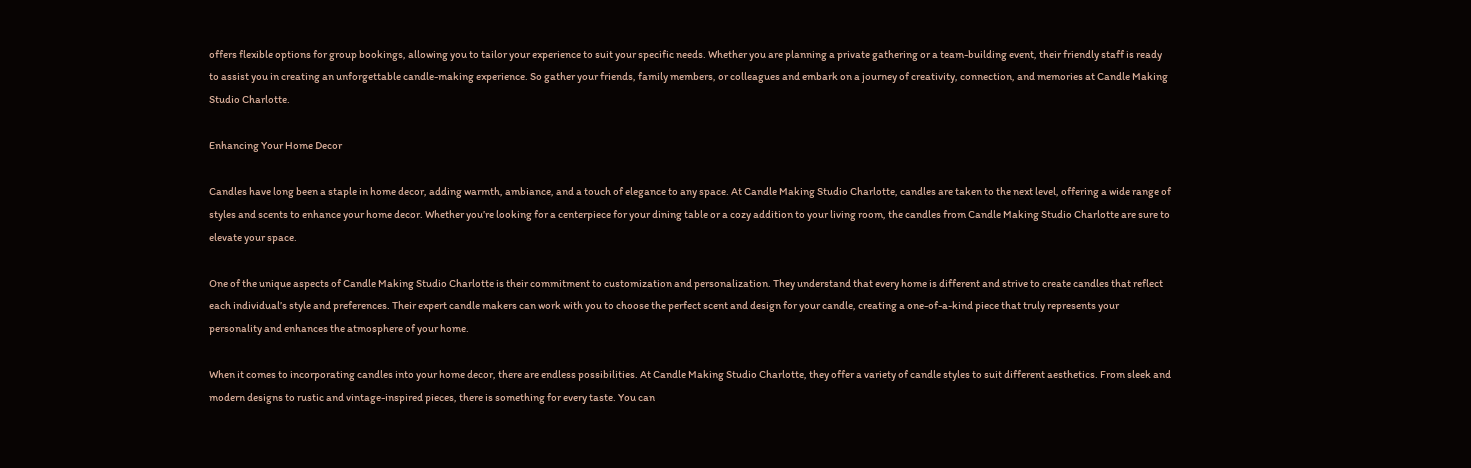offers flexible options for group bookings, allowing you to tailor your experience to suit your specific needs. Whether you are planning a private gathering or a team-building event, their friendly staff is ready to assist you in creating an unforgettable candle-making experience. So gather your friends, family members, or colleagues and embark on a journey of creativity, connection, and memories at Candle Making Studio Charlotte.

Enhancing Your Home Decor

Candles have long been a staple in home decor, adding warmth, ambiance, and a touch of elegance to any space. At Candle Making Studio Charlotte, candles are taken to the next level, offering a wide range of styles and scents to enhance your home decor. Whether you’re looking for a centerpiece for your dining table or a cozy addition to your living room, the candles from Candle Making Studio Charlotte are sure to elevate your space.

One of the unique aspects of Candle Making Studio Charlotte is their commitment to customization and personalization. They understand that every home is different and strive to create candles that reflect each individual’s style and preferences. Their expert candle makers can work with you to choose the perfect scent and design for your candle, creating a one-of-a-kind piece that truly represents your personality and enhances the atmosphere of your home.

When it comes to incorporating candles into your home decor, there are endless possibilities. At Candle Making Studio Charlotte, they offer a variety of candle styles to suit different aesthetics. From sleek and modern designs to rustic and vintage-inspired pieces, there is something for every taste. You can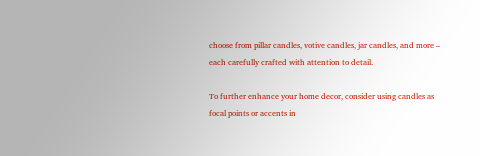choose from pillar candles, votive candles, jar candles, and more – each carefully crafted with attention to detail.

To further enhance your home decor, consider using candles as focal points or accents in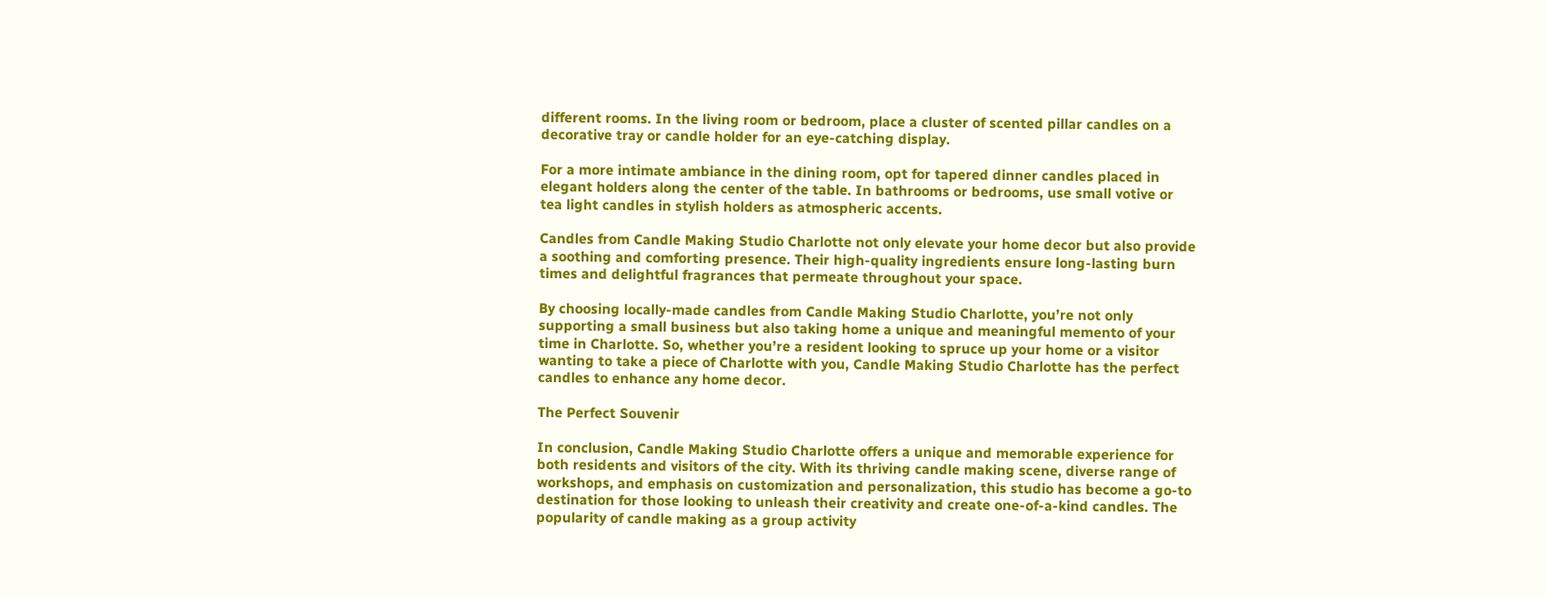different rooms. In the living room or bedroom, place a cluster of scented pillar candles on a decorative tray or candle holder for an eye-catching display.

For a more intimate ambiance in the dining room, opt for tapered dinner candles placed in elegant holders along the center of the table. In bathrooms or bedrooms, use small votive or tea light candles in stylish holders as atmospheric accents.

Candles from Candle Making Studio Charlotte not only elevate your home decor but also provide a soothing and comforting presence. Their high-quality ingredients ensure long-lasting burn times and delightful fragrances that permeate throughout your space.

By choosing locally-made candles from Candle Making Studio Charlotte, you’re not only supporting a small business but also taking home a unique and meaningful memento of your time in Charlotte. So, whether you’re a resident looking to spruce up your home or a visitor wanting to take a piece of Charlotte with you, Candle Making Studio Charlotte has the perfect candles to enhance any home decor.

The Perfect Souvenir

In conclusion, Candle Making Studio Charlotte offers a unique and memorable experience for both residents and visitors of the city. With its thriving candle making scene, diverse range of workshops, and emphasis on customization and personalization, this studio has become a go-to destination for those looking to unleash their creativity and create one-of-a-kind candles. The popularity of candle making as a group activity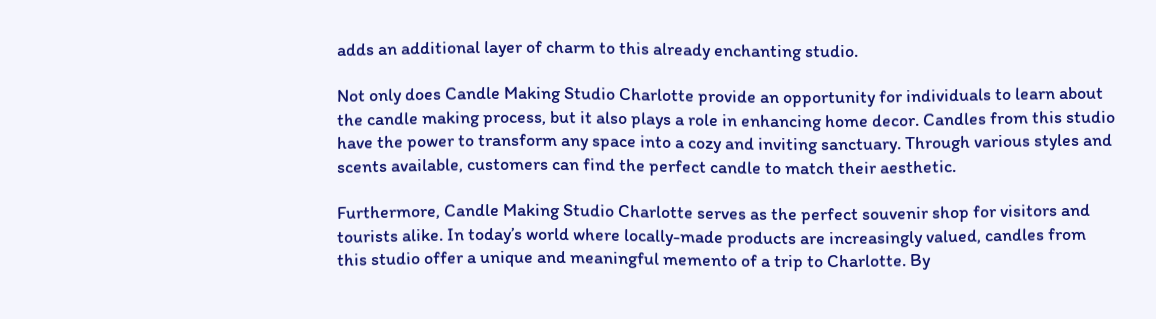adds an additional layer of charm to this already enchanting studio.

Not only does Candle Making Studio Charlotte provide an opportunity for individuals to learn about the candle making process, but it also plays a role in enhancing home decor. Candles from this studio have the power to transform any space into a cozy and inviting sanctuary. Through various styles and scents available, customers can find the perfect candle to match their aesthetic.

Furthermore, Candle Making Studio Charlotte serves as the perfect souvenir shop for visitors and tourists alike. In today’s world where locally-made products are increasingly valued, candles from this studio offer a unique and meaningful memento of a trip to Charlotte. By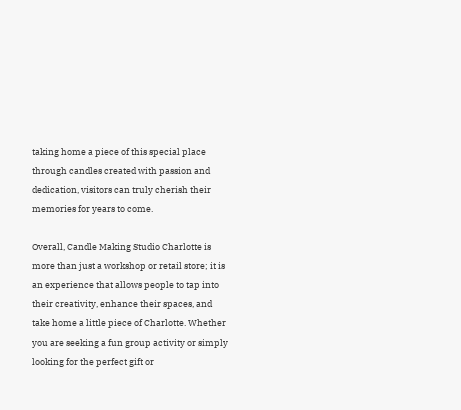taking home a piece of this special place through candles created with passion and dedication, visitors can truly cherish their memories for years to come.

Overall, Candle Making Studio Charlotte is more than just a workshop or retail store; it is an experience that allows people to tap into their creativity, enhance their spaces, and take home a little piece of Charlotte. Whether you are seeking a fun group activity or simply looking for the perfect gift or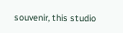souvenir, this studio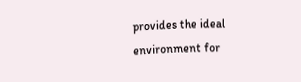provides the ideal environment for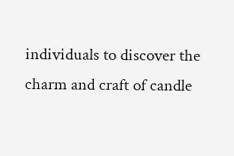individuals to discover the charm and craft of candle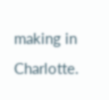making in Charlotte.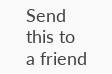Send this to a friend